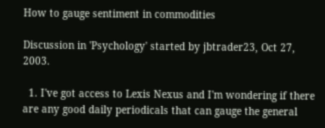How to gauge sentiment in commodities

Discussion in 'Psychology' started by jbtrader23, Oct 27, 2003.

  1. I've got access to Lexis Nexus and I'm wondering if there are any good daily periodicals that can gauge the general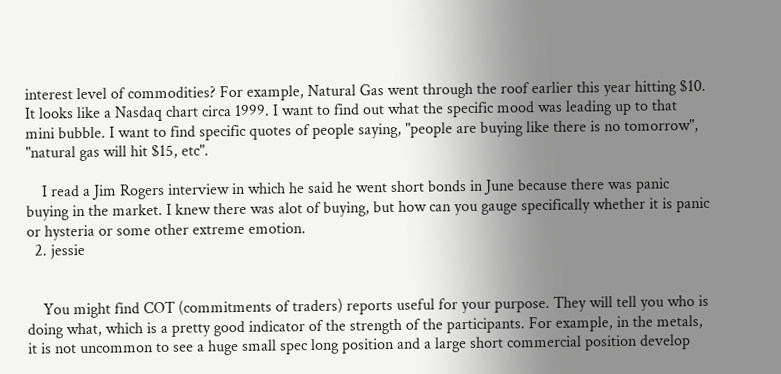interest level of commodities? For example, Natural Gas went through the roof earlier this year hitting $10. It looks like a Nasdaq chart circa 1999. I want to find out what the specific mood was leading up to that mini bubble. I want to find specific quotes of people saying, "people are buying like there is no tomorrow", "natural gas will hit $15, etc".

    I read a Jim Rogers interview in which he said he went short bonds in June because there was panic buying in the market. I knew there was alot of buying, but how can you gauge specifically whether it is panic or hysteria or some other extreme emotion.
  2. jessie


    You might find COT (commitments of traders) reports useful for your purpose. They will tell you who is doing what, which is a pretty good indicator of the strength of the participants. For example, in the metals, it is not uncommon to see a huge small spec long position and a large short commercial position develop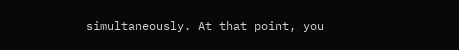simultaneously. At that point, you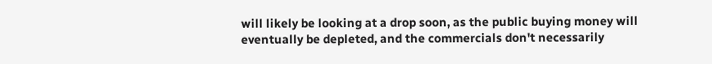will likely be looking at a drop soon, as the public buying money will eventually be depleted, and the commercials don't necessarily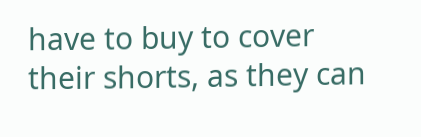have to buy to cover their shorts, as they can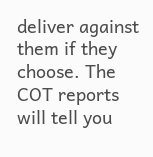deliver against them if they choose. The COT reports will tell you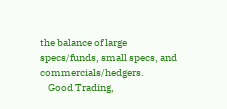the balance of large specs/funds, small specs, and commercials/hedgers.
    Good Trading,